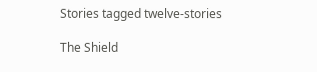Stories tagged twelve-stories

The Shield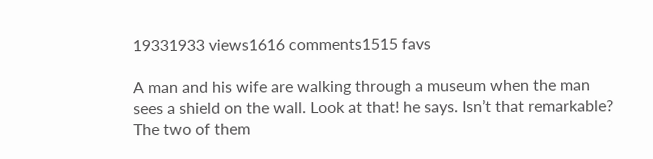19331933 views1616 comments1515 favs

A man and his wife are walking through a museum when the man sees a shield on the wall. Look at that! he says. Isn’t that remarkable? The two of them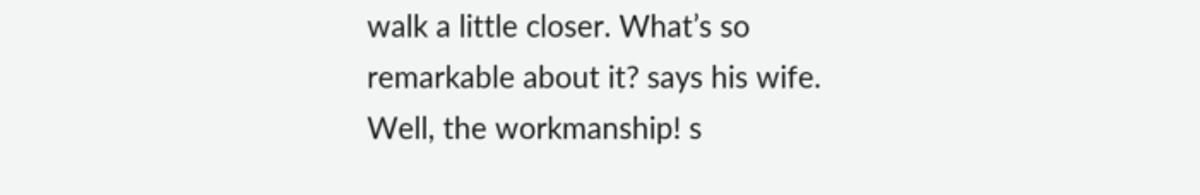walk a little closer. What’s so remarkable about it? says his wife. Well, the workmanship! s